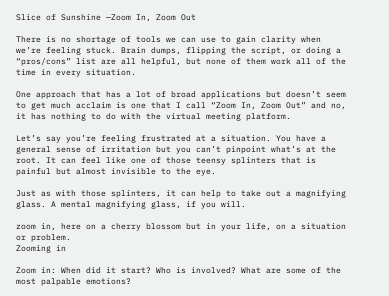Slice of Sunshine —Zoom In, Zoom Out

There is no shortage of tools we can use to gain clarity when we’re feeling stuck. Brain dumps, flipping the script, or doing a “pros/cons” list are all helpful, but none of them work all of the time in every situation.

One approach that has a lot of broad applications but doesn’t seem to get much acclaim is one that I call “Zoom In, Zoom Out” and no, it has nothing to do with the virtual meeting platform.

Let’s say you’re feeling frustrated at a situation. You have a general sense of irritation but you can’t pinpoint what’s at the root. It can feel like one of those teensy splinters that is painful but almost invisible to the eye.

Just as with those splinters, it can help to take out a magnifying glass. A mental magnifying glass, if you will.

zoom in, here on a cherry blossom but in your life, on a situation or problem.
Zooming in

Zoom in: When did it start? Who is involved? What are some of the most palpable emotions?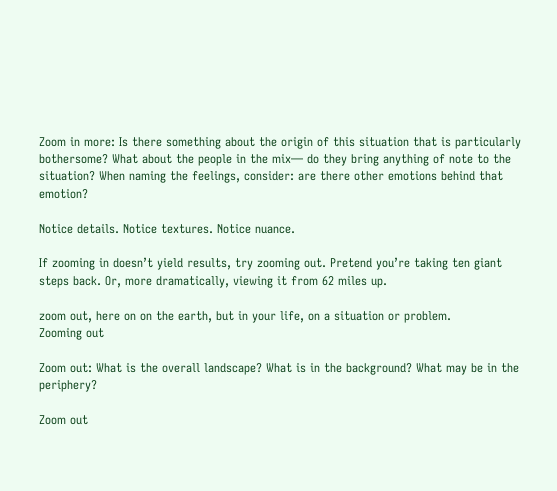Zoom in more: Is there something about the origin of this situation that is particularly bothersome? What about the people in the mix— do they bring anything of note to the situation? When naming the feelings, consider: are there other emotions behind that emotion?

Notice details. Notice textures. Notice nuance.

If zooming in doesn’t yield results, try zooming out. Pretend you’re taking ten giant steps back. Or, more dramatically, viewing it from 62 miles up.

zoom out, here on on the earth, but in your life, on a situation or problem.
Zooming out

Zoom out: What is the overall landscape? What is in the background? What may be in the periphery?

Zoom out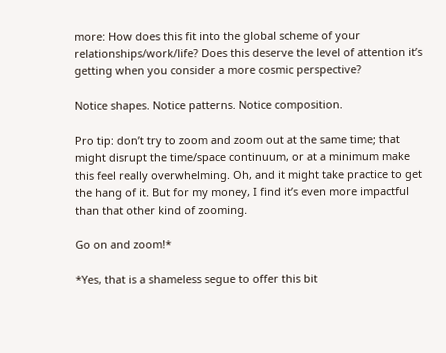more: How does this fit into the global scheme of your relationships/work/life? Does this deserve the level of attention it’s getting when you consider a more cosmic perspective?

Notice shapes. Notice patterns. Notice composition.

Pro tip: don’t try to zoom and zoom out at the same time; that might disrupt the time/space continuum, or at a minimum make this feel really overwhelming. Oh, and it might take practice to get the hang of it. But for my money, I find it’s even more impactful than that other kind of zooming.

Go on and zoom!*

*Yes, that is a shameless segue to offer this bit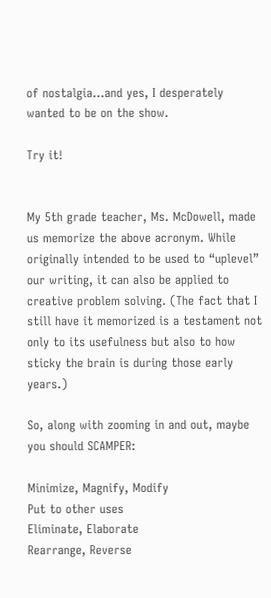of nostalgia…and yes, I desperately wanted to be on the show.

Try it!


My 5th grade teacher, Ms. McDowell, made us memorize the above acronym. While originally intended to be used to “uplevel” our writing, it can also be applied to creative problem solving. (The fact that I still have it memorized is a testament not only to its usefulness but also to how sticky the brain is during those early years.)

So, along with zooming in and out, maybe you should SCAMPER:

Minimize, Magnify, Modify
Put to other uses
Eliminate, Elaborate
Rearrange, Reverse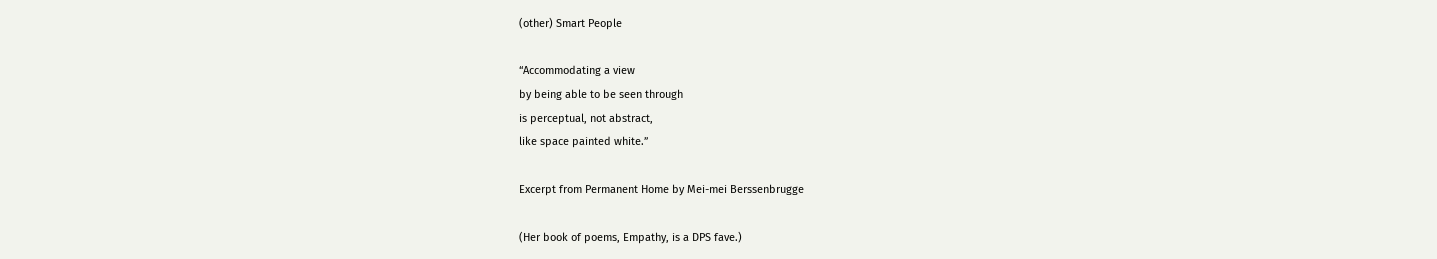(other) Smart People

“Accommodating a view
by being able to be seen through
is perceptual, not abstract,
like space painted white.”

Excerpt from Permanent Home by Mei-mei Berssenbrugge

(Her book of poems, Empathy, is a DPS fave.)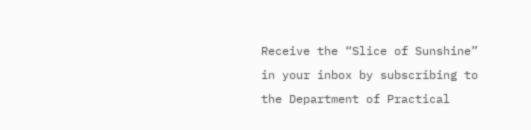Receive the “Slice of Sunshine” in your inbox by subscribing to the Department of Practical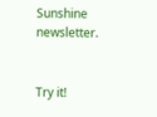Sunshine newsletter.


Try it!